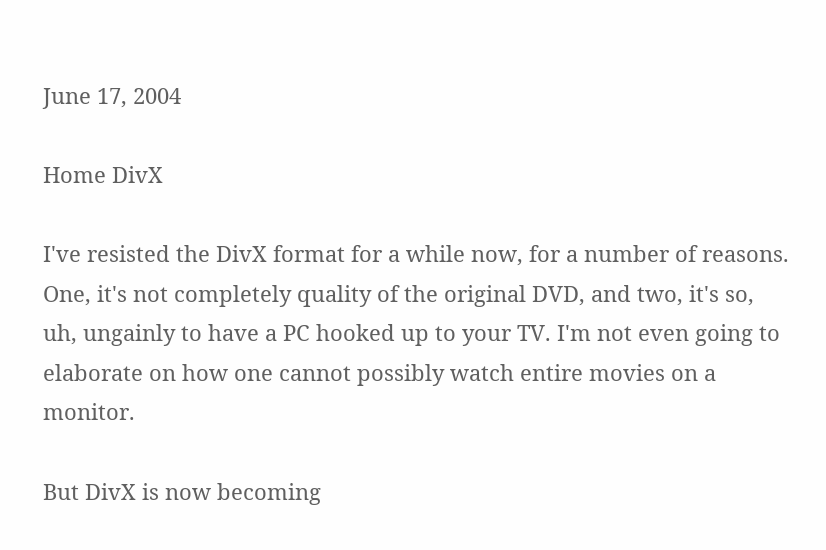June 17, 2004

Home DivX

I've resisted the DivX format for a while now, for a number of reasons. One, it's not completely quality of the original DVD, and two, it's so, uh, ungainly to have a PC hooked up to your TV. I'm not even going to elaborate on how one cannot possibly watch entire movies on a monitor.

But DivX is now becoming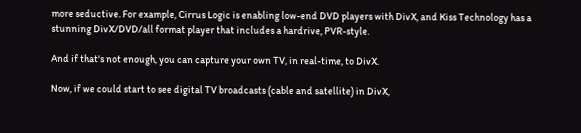more seductive. For example, Cirrus Logic is enabling low-end DVD players with DivX, and Kiss Technology has a stunning DivX/DVD/all format player that includes a hardrive, PVR-style.

And if that's not enough, you can capture your own TV, in real-time, to DivX.

Now, if we could start to see digital TV broadcasts (cable and satellite) in DivX,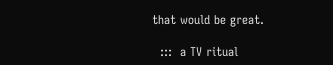that would be great.

  :::  a TV ritual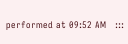performed at 09:52 AM   :::